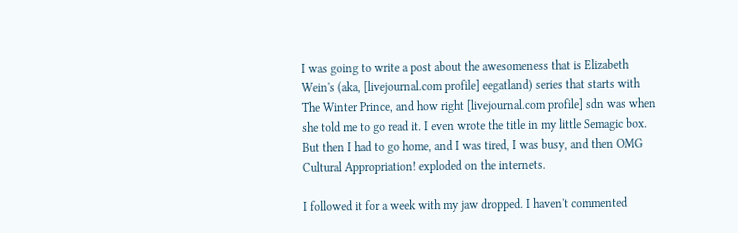I was going to write a post about the awesomeness that is Elizabeth Wein's (aka, [livejournal.com profile] eegatland) series that starts with The Winter Prince, and how right [livejournal.com profile] sdn was when she told me to go read it. I even wrote the title in my little Semagic box. But then I had to go home, and I was tired, I was busy, and then OMG Cultural Appropriation! exploded on the internets.

I followed it for a week with my jaw dropped. I haven't commented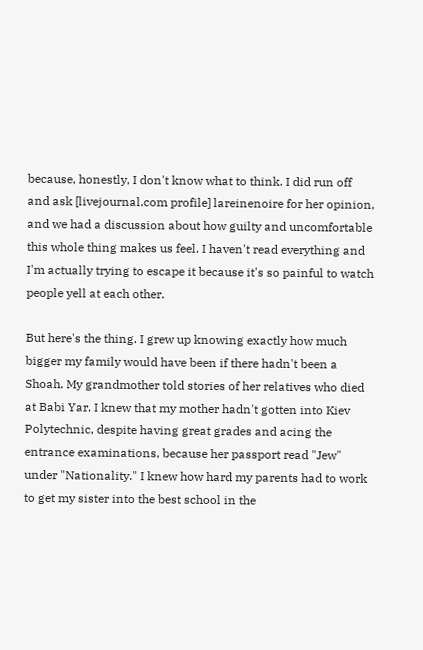because, honestly, I don't know what to think. I did run off and ask [livejournal.com profile] lareinenoire for her opinion, and we had a discussion about how guilty and uncomfortable this whole thing makes us feel. I haven't read everything and I'm actually trying to escape it because it's so painful to watch people yell at each other.

But here's the thing. I grew up knowing exactly how much bigger my family would have been if there hadn't been a Shoah. My grandmother told stories of her relatives who died at Babi Yar. I knew that my mother hadn't gotten into Kiev Polytechnic, despite having great grades and acing the entrance examinations, because her passport read "Jew" under "Nationality." I knew how hard my parents had to work to get my sister into the best school in the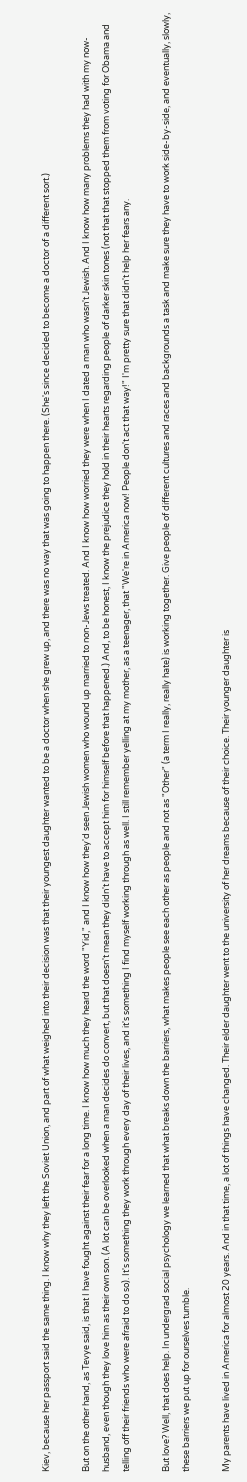Kiev, because her passport said the same thing. I know why they left the Soviet Union, and part of what weighed into their decision was that their youngest daughter wanted to be a doctor when she grew up, and there was no way that was going to happen there. (She's since decided to become a doctor of a different sort.)

But on the other hand, as Tevye said, is that I have fought against their fear for a long time. I know how much they heard the word "Yid," and I know how they'd seen Jewish women who wound up married to non-Jews treated. And I know how worried they were when I dated a man who wasn't Jewish. And I know how many problems they had with my now-husband, even though they love him as their own son. (A lot can be overlooked when a man decides do convert, but that doesn't mean they didn't have to accept him for himself before that happened.) And, to be honest, I know the prejudice they hold in their hearts regarding people of darker skin tones (not that that stopped them from voting for Obama and telling off their friends who were afraid to do so). It's something they work through every day of their lives, and it's something I find myself working through as well. I still remember yelling at my mother, as a teenager, that "We're in America now! People don't act that way!" I'm pretty sure that didn't help her fears any.

But love? Well, that does help. In undergrad social psychology we learned that what breaks down the barriers, what makes people see each other as people and not as "Other" (a term I really, really hate) is working together. Give people of different cultures and races and backgrounds a task and make sure they have to work side-by-side, and eventually, slowly, these barriers we put up for ourselves tumble.

My parents have lived in America for almost 20 years. And in that time, a lot of things have changed. Their elder daughter went to the university of her dreams because of their choice. Their younger daughter is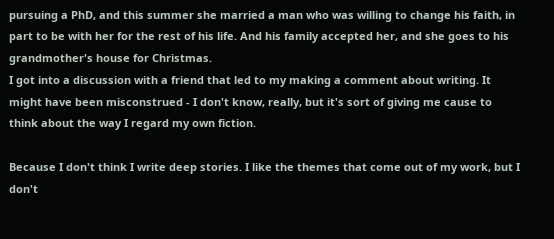pursuing a PhD, and this summer she married a man who was willing to change his faith, in part to be with her for the rest of his life. And his family accepted her, and she goes to his grandmother's house for Christmas.
I got into a discussion with a friend that led to my making a comment about writing. It might have been misconstrued - I don't know, really, but it's sort of giving me cause to think about the way I regard my own fiction.

Because I don't think I write deep stories. I like the themes that come out of my work, but I don't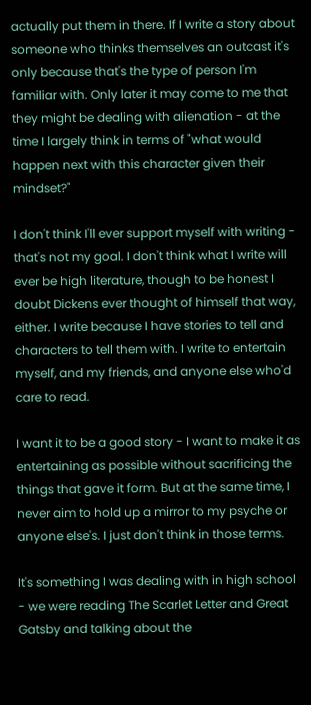actually put them in there. If I write a story about someone who thinks themselves an outcast it's only because that's the type of person I'm familiar with. Only later it may come to me that they might be dealing with alienation - at the time I largely think in terms of "what would happen next with this character given their mindset?"

I don't think I'll ever support myself with writing - that's not my goal. I don't think what I write will ever be high literature, though to be honest I doubt Dickens ever thought of himself that way, either. I write because I have stories to tell and characters to tell them with. I write to entertain myself, and my friends, and anyone else who'd care to read.

I want it to be a good story - I want to make it as entertaining as possible without sacrificing the things that gave it form. But at the same time, I never aim to hold up a mirror to my psyche or anyone else's. I just don't think in those terms.

It's something I was dealing with in high school - we were reading The Scarlet Letter and Great Gatsby and talking about the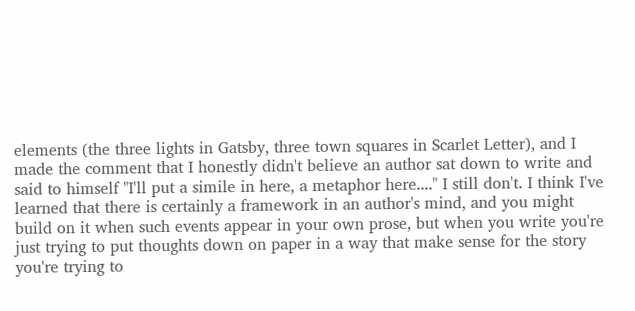elements (the three lights in Gatsby, three town squares in Scarlet Letter), and I made the comment that I honestly didn't believe an author sat down to write and said to himself "I'll put a simile in here, a metaphor here...." I still don't. I think I've learned that there is certainly a framework in an author's mind, and you might build on it when such events appear in your own prose, but when you write you're just trying to put thoughts down on paper in a way that make sense for the story you're trying to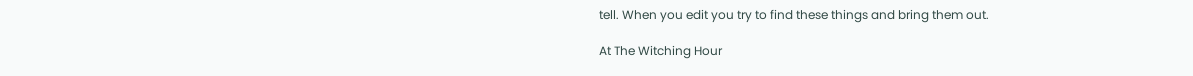tell. When you edit you try to find these things and bring them out.

At The Witching Hour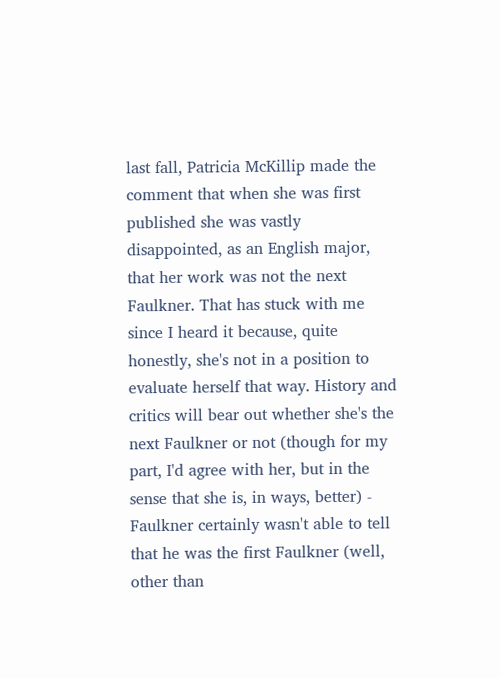last fall, Patricia McKillip made the comment that when she was first published she was vastly disappointed, as an English major, that her work was not the next Faulkner. That has stuck with me since I heard it because, quite honestly, she's not in a position to evaluate herself that way. History and critics will bear out whether she's the next Faulkner or not (though for my part, I'd agree with her, but in the sense that she is, in ways, better) - Faulkner certainly wasn't able to tell that he was the first Faulkner (well, other than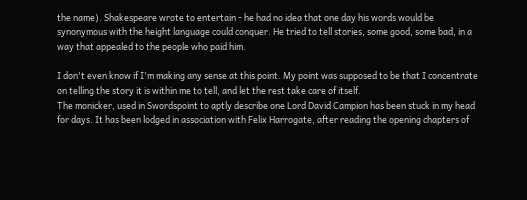the name). Shakespeare wrote to entertain - he had no idea that one day his words would be synonymous with the height language could conquer. He tried to tell stories, some good, some bad, in a way that appealed to the people who paid him.

I don't even know if I'm making any sense at this point. My point was supposed to be that I concentrate on telling the story it is within me to tell, and let the rest take care of itself.
The monicker, used in Swordspoint to aptly describe one Lord David Campion has been stuck in my head for days. It has been lodged in association with Felix Harrogate, after reading the opening chapters of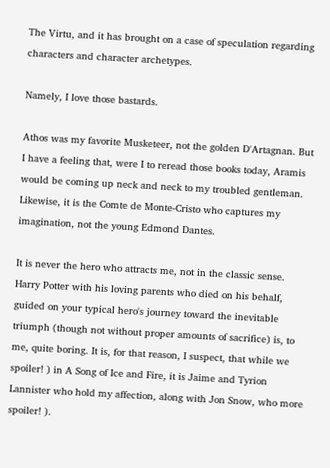The Virtu, and it has brought on a case of speculation regarding characters and character archetypes.

Namely, I love those bastards.

Athos was my favorite Musketeer, not the golden D'Artagnan. But I have a feeling that, were I to reread those books today, Aramis would be coming up neck and neck to my troubled gentleman. Likewise, it is the Comte de Monte-Cristo who captures my imagination, not the young Edmond Dantes.

It is never the hero who attracts me, not in the classic sense. Harry Potter with his loving parents who died on his behalf, guided on your typical hero's journey toward the inevitable triumph (though not without proper amounts of sacrifice) is, to me, quite boring. It is, for that reason, I suspect, that while we spoiler! ) in A Song of Ice and Fire, it is Jaime and Tyrion Lannister who hold my affection, along with Jon Snow, who more spoiler! ).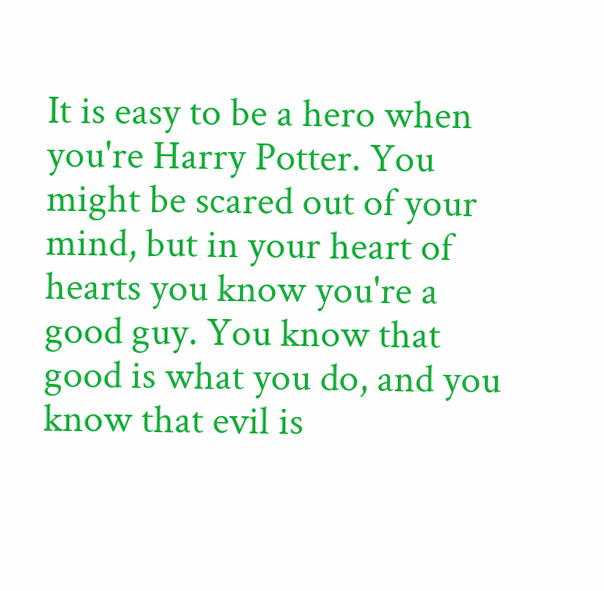It is easy to be a hero when you're Harry Potter. You might be scared out of your mind, but in your heart of hearts you know you're a good guy. You know that good is what you do, and you know that evil is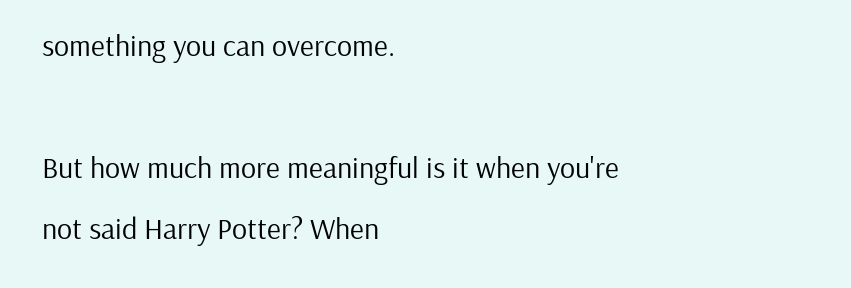something you can overcome.

But how much more meaningful is it when you're not said Harry Potter? When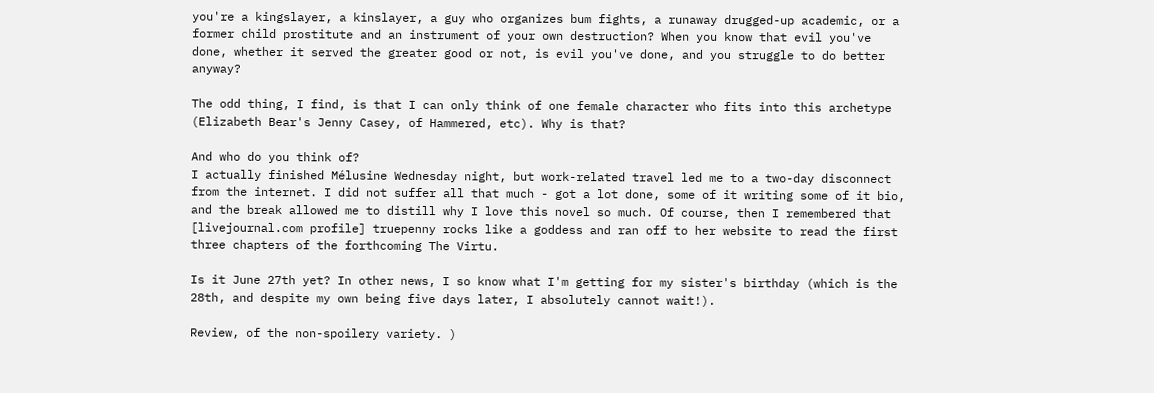you're a kingslayer, a kinslayer, a guy who organizes bum fights, a runaway drugged-up academic, or a former child prostitute and an instrument of your own destruction? When you know that evil you've done, whether it served the greater good or not, is evil you've done, and you struggle to do better anyway?

The odd thing, I find, is that I can only think of one female character who fits into this archetype (Elizabeth Bear's Jenny Casey, of Hammered, etc). Why is that?

And who do you think of?
I actually finished Mélusine Wednesday night, but work-related travel led me to a two-day disconnect from the internet. I did not suffer all that much - got a lot done, some of it writing some of it bio, and the break allowed me to distill why I love this novel so much. Of course, then I remembered that [livejournal.com profile] truepenny rocks like a goddess and ran off to her website to read the first three chapters of the forthcoming The Virtu.

Is it June 27th yet? In other news, I so know what I'm getting for my sister's birthday (which is the 28th, and despite my own being five days later, I absolutely cannot wait!).

Review, of the non-spoilery variety. )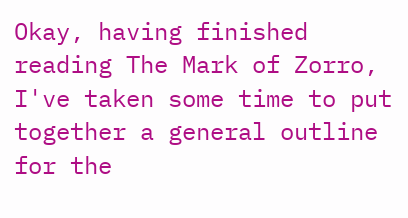Okay, having finished reading The Mark of Zorro, I've taken some time to put together a general outline for the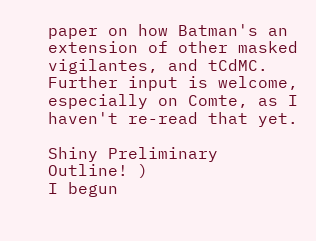paper on how Batman's an extension of other masked vigilantes, and tCdMC. Further input is welcome, especially on Comte, as I haven't re-read that yet.

Shiny Preliminary Outline! )
I begun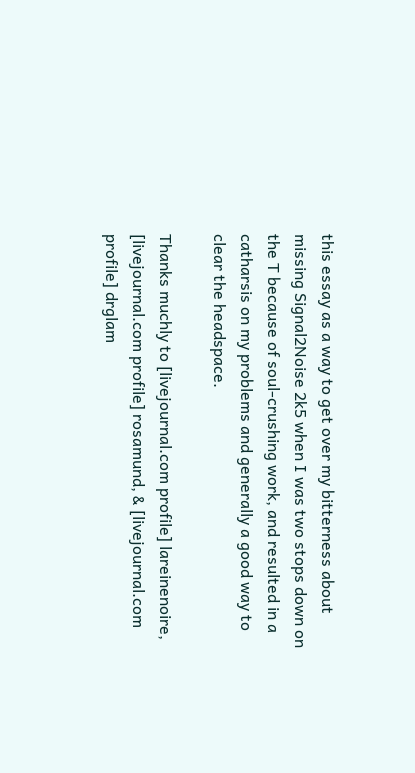this essay as a way to get over my bitterness about missing Signal2Noise 2k5 when I was two stops down on the T because of soul-crushing work, and resulted in a catharsis on my problems and generally a good way to clear the headspace.

Thanks muchly to [livejournal.com profile] lareinenoire, [livejournal.com profile] rosamund, & [livejournal.com profile] drglam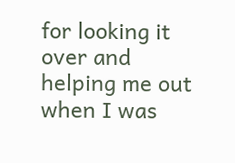for looking it over and helping me out when I was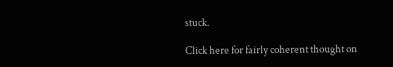stuck.

Click here for fairly coherent thought on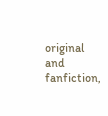original and fanfiction,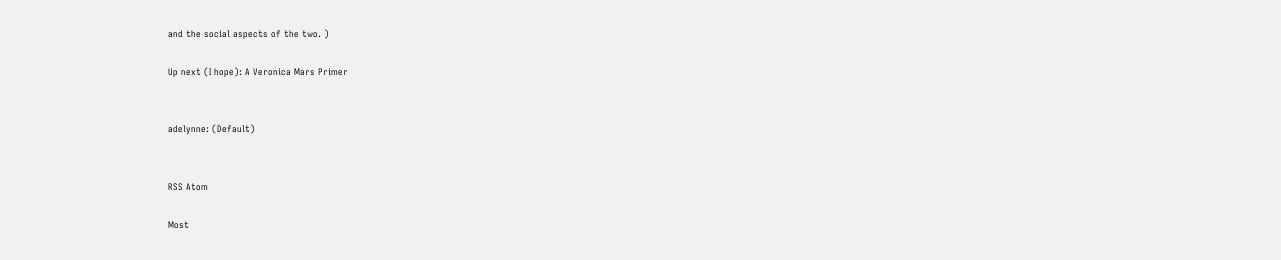and the social aspects of the two. )

Up next (I hope): A Veronica Mars Primer


adelynne: (Default)


RSS Atom

Most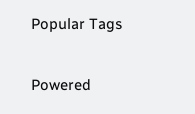Popular Tags

Powered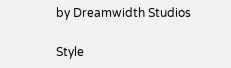by Dreamwidth Studios

Style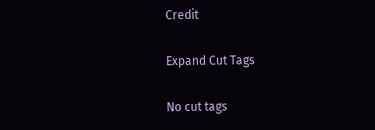Credit

Expand Cut Tags

No cut tags